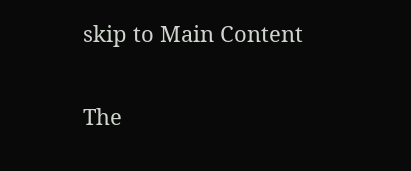skip to Main Content

The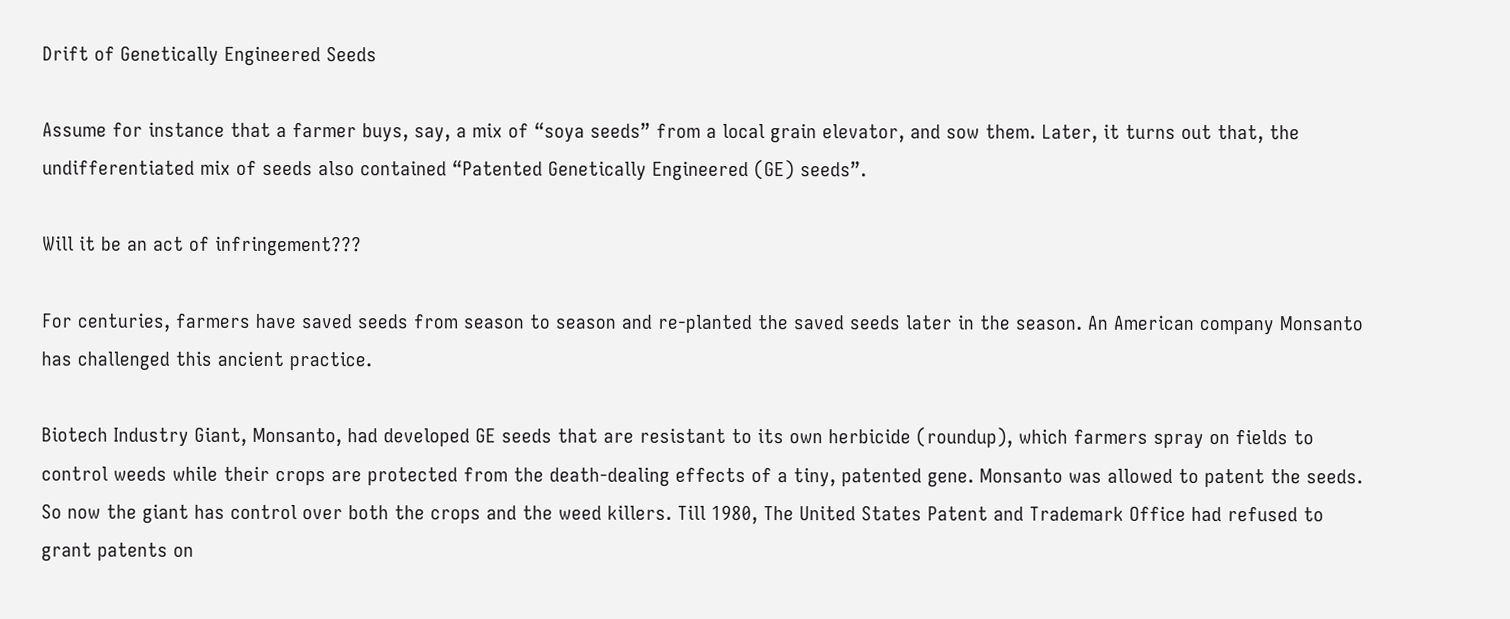Drift of Genetically Engineered Seeds

Assume for instance that a farmer buys, say, a mix of “soya seeds” from a local grain elevator, and sow them. Later, it turns out that, the undifferentiated mix of seeds also contained “Patented Genetically Engineered (GE) seeds”.

Will it be an act of infringement???

For centuries, farmers have saved seeds from season to season and re-planted the saved seeds later in the season. An American company Monsanto has challenged this ancient practice.

Biotech Industry Giant, Monsanto, had developed GE seeds that are resistant to its own herbicide (roundup), which farmers spray on fields to control weeds while their crops are protected from the death-dealing effects of a tiny, patented gene. Monsanto was allowed to patent the seeds. So now the giant has control over both the crops and the weed killers. Till 1980, The United States Patent and Trademark Office had refused to grant patents on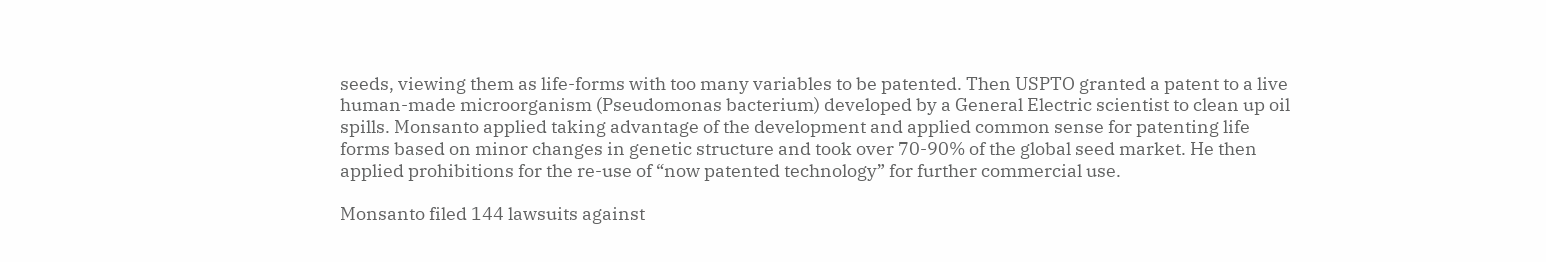seeds, viewing them as life-forms with too many variables to be patented. Then USPTO granted a patent to a live human-made microorganism (Pseudomonas bacterium) developed by a General Electric scientist to clean up oil spills. Monsanto applied taking advantage of the development and applied common sense for patenting life forms based on minor changes in genetic structure and took over 70-90% of the global seed market. He then applied prohibitions for the re-use of “now patented technology” for further commercial use.

Monsanto filed 144 lawsuits against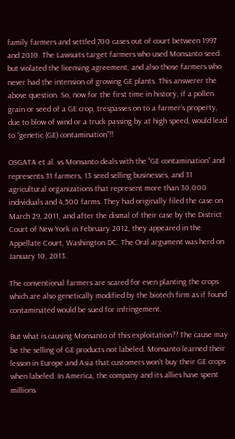family farmers and settled 700 cases out of court between 1997 and 2010. The Lawsuits target farmers who used Monsanto seed but violated the licensing agreement, and also those farmers who never had the intension of growing GE plants. This answerer the above question. So, now for the first time in history, if a pollen grain or seed of a GE crop, trespasses on to a farmer’s property, due to blow of wind or a truck passing by at high speed, would lead to “genetic (GE) contamination”!!

OSGATA et al. vs Monsanto deals with the “GE contamination” and represents 31 farmers, 13 seed selling businesses, and 31 agricultural organizations that represent more than 30,000 individuals and 4,500 farms. They had originally filed the case on March 29, 2011, and after the dismal of their case by the District Court of New York in February 2012, they appeared in the Appellate Court, Washington DC. The Oral argument was herd on January 10, 2013.

The conventional farmers are scared for even planting the crops which are also genetically modified by the biotech firm as if found contaminated would be sued for infringement.

But what is causing Monsanto of this exploitation?? The cause may be the selling of GE products not labeled. Monsanto learned their lesson in Europe and Asia that customers won’t buy their GE crops when labeled. In America, the company and its allies have spent millions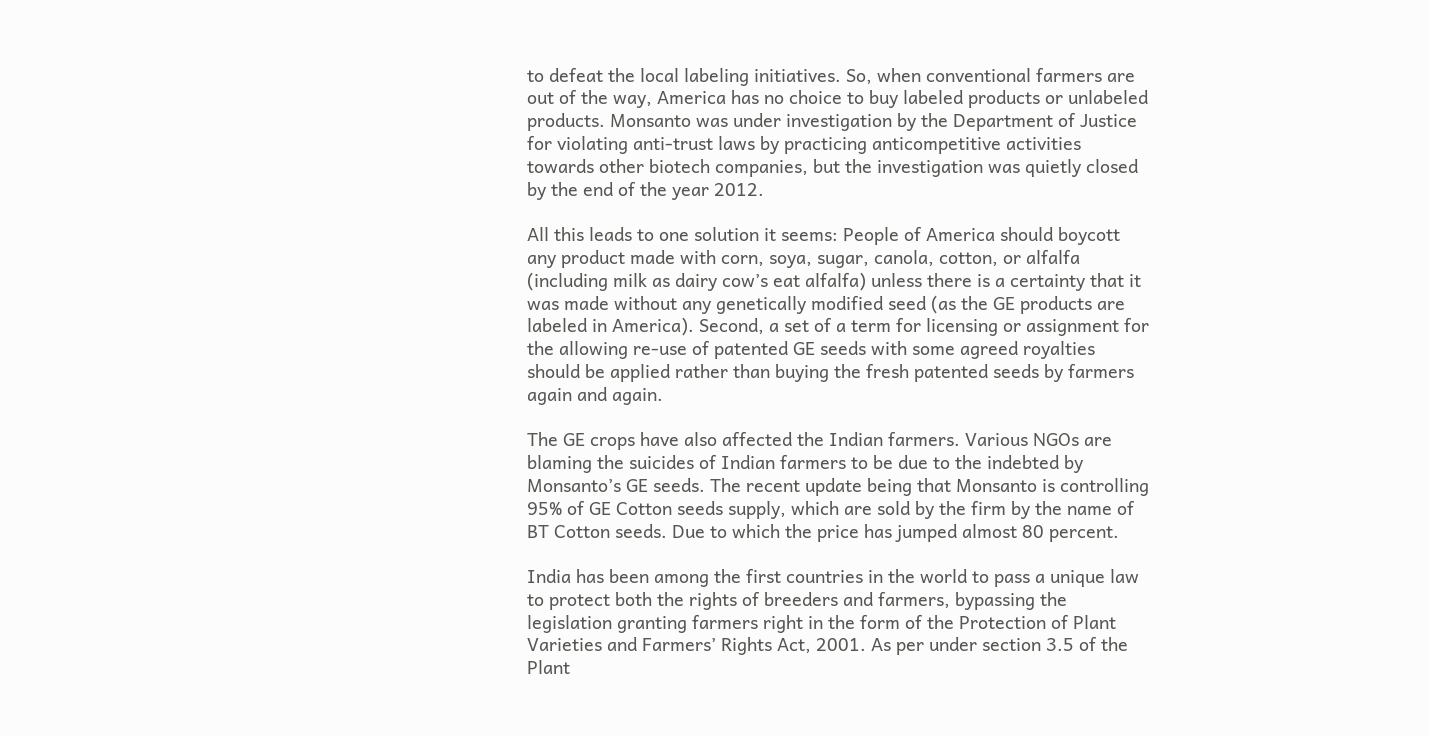to defeat the local labeling initiatives. So, when conventional farmers are out of the way, America has no choice to buy labeled products or unlabeled products. Monsanto was under investigation by the Department of Justice for violating anti-trust laws by practicing anticompetitive activities towards other biotech companies, but the investigation was quietly closed by the end of the year 2012.

All this leads to one solution it seems: People of America should boycott any product made with corn, soya, sugar, canola, cotton, or alfalfa (including milk as dairy cow’s eat alfalfa) unless there is a certainty that it was made without any genetically modified seed (as the GE products are labeled in America). Second, a set of a term for licensing or assignment for the allowing re-use of patented GE seeds with some agreed royalties should be applied rather than buying the fresh patented seeds by farmers again and again.

The GE crops have also affected the Indian farmers. Various NGOs are blaming the suicides of Indian farmers to be due to the indebted by Monsanto’s GE seeds. The recent update being that Monsanto is controlling 95% of GE Cotton seeds supply, which are sold by the firm by the name of BT Cotton seeds. Due to which the price has jumped almost 80 percent.

India has been among the first countries in the world to pass a unique law to protect both the rights of breeders and farmers, bypassing the legislation granting farmers right in the form of the Protection of Plant Varieties and Farmers’ Rights Act, 2001. As per under section 3.5 of the Plant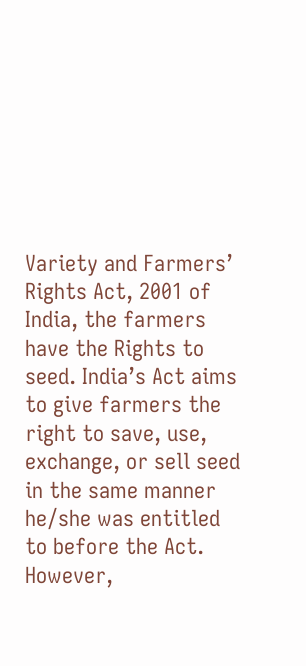Variety and Farmers’ Rights Act, 2001 of India, the farmers have the Rights to seed. India’s Act aims to give farmers the right to save, use, exchange, or sell seed in the same manner he/she was entitled to before the Act. However,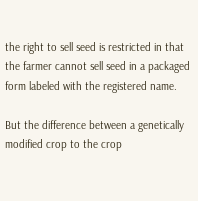the right to sell seed is restricted in that the farmer cannot sell seed in a packaged form labeled with the registered name.

But the difference between a genetically modified crop to the crop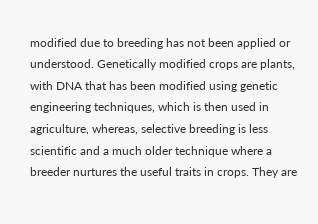modified due to breeding has not been applied or understood. Genetically modified crops are plants, with DNA that has been modified using genetic engineering techniques, which is then used in agriculture, whereas, selective breeding is less scientific and a much older technique where a breeder nurtures the useful traits in crops. They are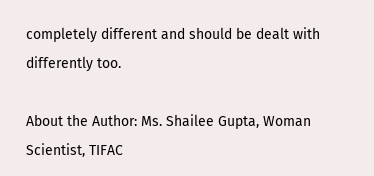completely different and should be dealt with differently too.

About the Author: Ms. Shailee Gupta, Woman Scientist, TIFAC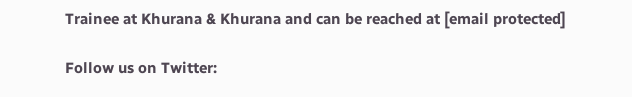Trainee at Khurana & Khurana and can be reached at [email protected]

Follow us on Twitter: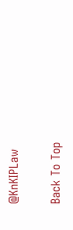@KnKIPLaw

Back To Top